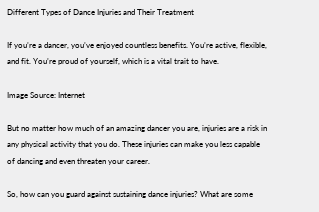Different Types of Dance Injuries and Their Treatment

If you’re a dancer, you’ve enjoyed countless benefits. You’re active, flexible, and fit. You’re proud of yourself, which is a vital trait to have.

Image Source: Internet

But no matter how much of an amazing dancer you are, injuries are a risk in any physical activity that you do. These injuries can make you less capable of dancing and even threaten your career.

So, how can you guard against sustaining dance injuries? What are some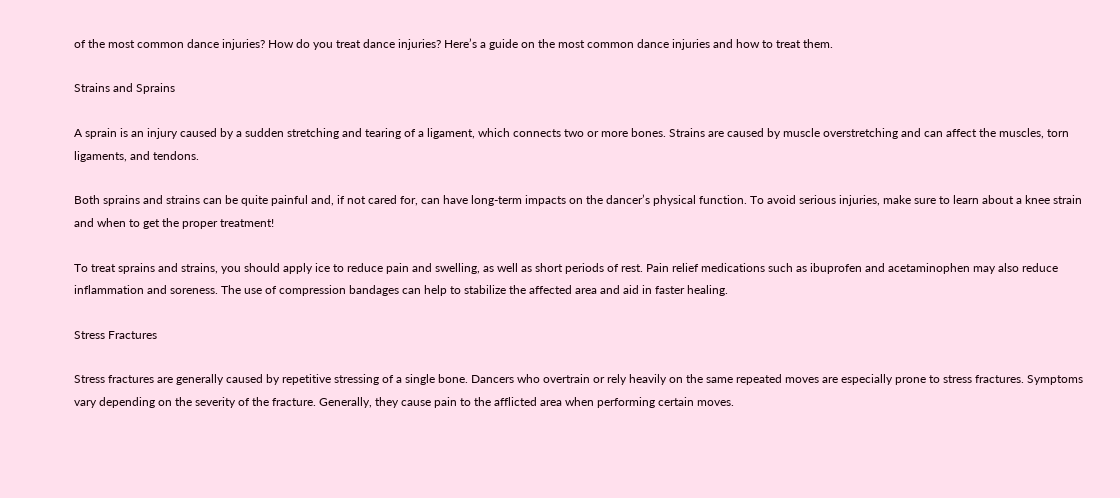of the most common dance injuries? How do you treat dance injuries? Here’s a guide on the most common dance injuries and how to treat them.

Strains and Sprains

A sprain is an injury caused by a sudden stretching and tearing of a ligament, which connects two or more bones. Strains are caused by muscle overstretching and can affect the muscles, torn ligaments, and tendons.

Both sprains and strains can be quite painful and, if not cared for, can have long-term impacts on the dancer’s physical function. To avoid serious injuries, make sure to learn about a knee strain and when to get the proper treatment!

To treat sprains and strains, you should apply ice to reduce pain and swelling, as well as short periods of rest. Pain relief medications such as ibuprofen and acetaminophen may also reduce inflammation and soreness. The use of compression bandages can help to stabilize the affected area and aid in faster healing.

Stress Fractures

Stress fractures are generally caused by repetitive stressing of a single bone. Dancers who overtrain or rely heavily on the same repeated moves are especially prone to stress fractures. Symptoms vary depending on the severity of the fracture. Generally, they cause pain to the afflicted area when performing certain moves.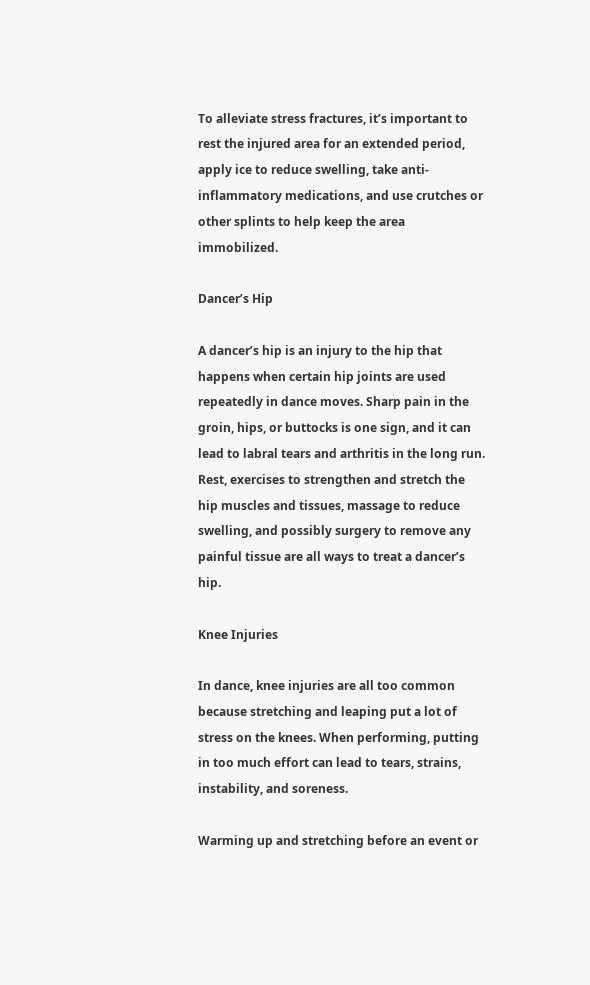To alleviate stress fractures, it’s important to rest the injured area for an extended period, apply ice to reduce swelling, take anti-inflammatory medications, and use crutches or other splints to help keep the area immobilized.

Dancer’s Hip

A dancer’s hip is an injury to the hip that happens when certain hip joints are used repeatedly in dance moves. Sharp pain in the groin, hips, or buttocks is one sign, and it can lead to labral tears and arthritis in the long run. Rest, exercises to strengthen and stretch the hip muscles and tissues, massage to reduce swelling, and possibly surgery to remove any painful tissue are all ways to treat a dancer’s hip.

Knee Injuries

In dance, knee injuries are all too common because stretching and leaping put a lot of stress on the knees. When performing, putting in too much effort can lead to tears, strains, instability, and soreness.

Warming up and stretching before an event or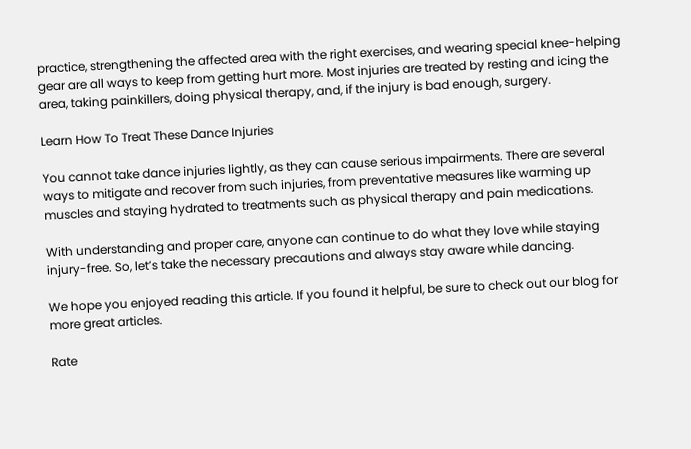practice, strengthening the affected area with the right exercises, and wearing special knee-helping gear are all ways to keep from getting hurt more. Most injuries are treated by resting and icing the area, taking painkillers, doing physical therapy, and, if the injury is bad enough, surgery.

Learn How To Treat These Dance Injuries

You cannot take dance injuries lightly, as they can cause serious impairments. There are several ways to mitigate and recover from such injuries, from preventative measures like warming up muscles and staying hydrated to treatments such as physical therapy and pain medications.

With understanding and proper care, anyone can continue to do what they love while staying injury-free. So, let’s take the necessary precautions and always stay aware while dancing.

We hope you enjoyed reading this article. If you found it helpful, be sure to check out our blog for more great articles.

Rate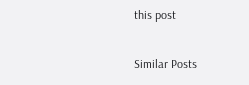this post

Similar Posts